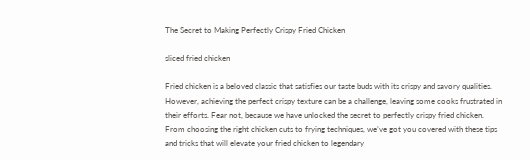The Secret to Making Perfectly Crispy Fried Chicken

sliced fried chicken

Fried chicken is a beloved classic that satisfies our taste buds with its crispy and savory qualities. However, achieving the perfect crispy texture can be a challenge, leaving some cooks frustrated in their efforts. Fear not, because we have unlocked the secret to perfectly crispy fried chicken. From choosing the right chicken cuts to frying techniques, we’ve got you covered with these tips and tricks that will elevate your fried chicken to legendary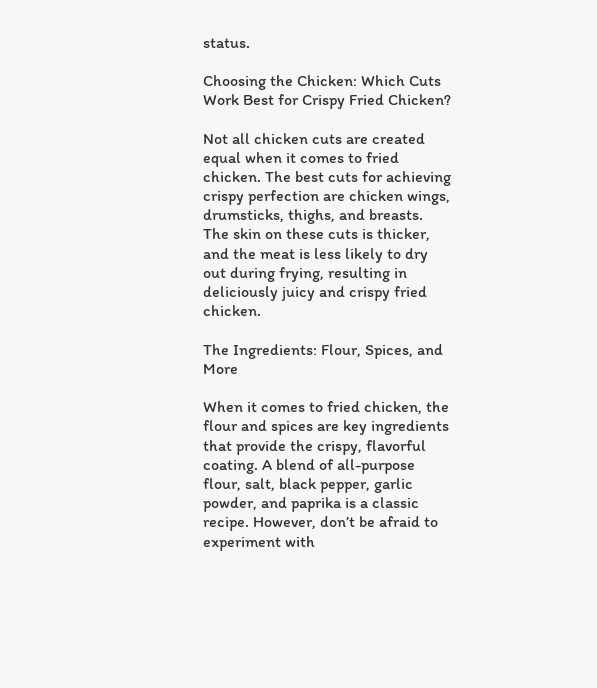status.

Choosing the Chicken: Which Cuts Work Best for Crispy Fried Chicken?

Not all chicken cuts are created equal when it comes to fried chicken. The best cuts for achieving crispy perfection are chicken wings, drumsticks, thighs, and breasts. The skin on these cuts is thicker, and the meat is less likely to dry out during frying, resulting in deliciously juicy and crispy fried chicken.

The Ingredients: Flour, Spices, and More

When it comes to fried chicken, the flour and spices are key ingredients that provide the crispy, flavorful coating. A blend of all-purpose flour, salt, black pepper, garlic powder, and paprika is a classic recipe. However, don’t be afraid to experiment with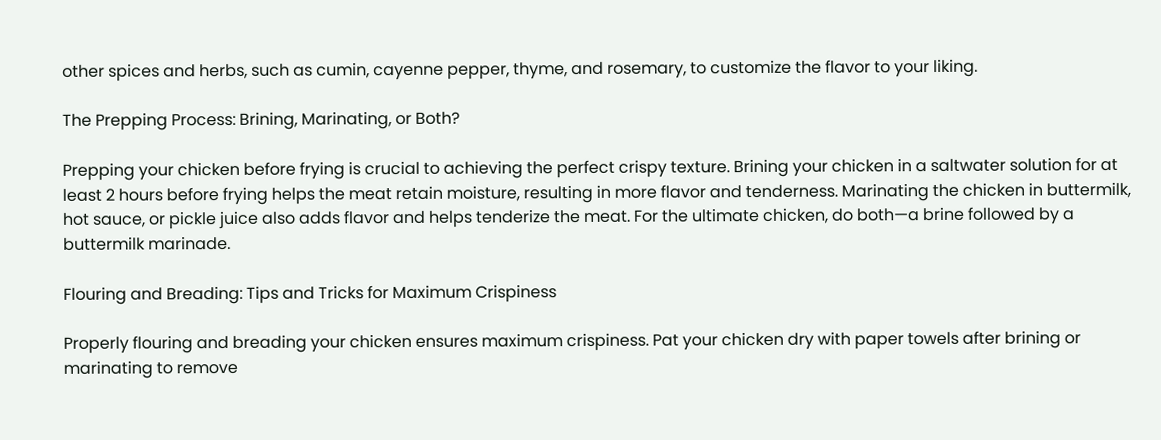other spices and herbs, such as cumin, cayenne pepper, thyme, and rosemary, to customize the flavor to your liking.

The Prepping Process: Brining, Marinating, or Both?

Prepping your chicken before frying is crucial to achieving the perfect crispy texture. Brining your chicken in a saltwater solution for at least 2 hours before frying helps the meat retain moisture, resulting in more flavor and tenderness. Marinating the chicken in buttermilk, hot sauce, or pickle juice also adds flavor and helps tenderize the meat. For the ultimate chicken, do both—a brine followed by a buttermilk marinade.

Flouring and Breading: Tips and Tricks for Maximum Crispiness

Properly flouring and breading your chicken ensures maximum crispiness. Pat your chicken dry with paper towels after brining or marinating to remove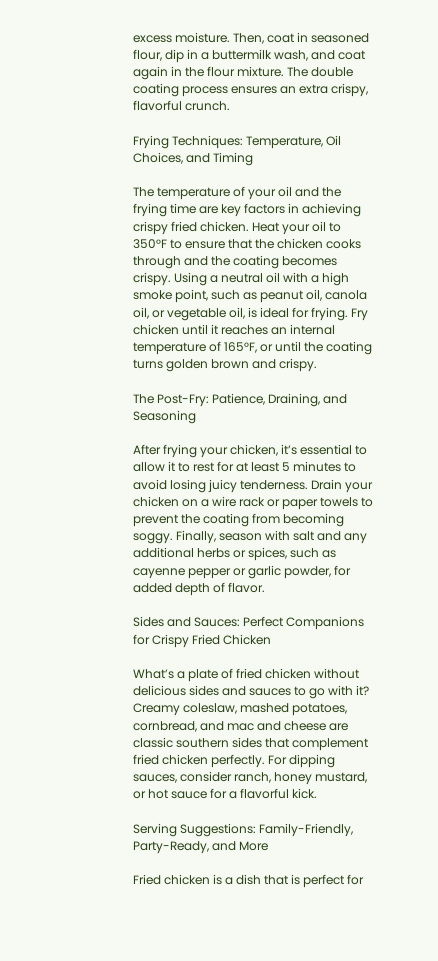excess moisture. Then, coat in seasoned flour, dip in a buttermilk wash, and coat again in the flour mixture. The double coating process ensures an extra crispy, flavorful crunch.

Frying Techniques: Temperature, Oil Choices, and Timing

The temperature of your oil and the frying time are key factors in achieving crispy fried chicken. Heat your oil to 350°F to ensure that the chicken cooks through and the coating becomes crispy. Using a neutral oil with a high smoke point, such as peanut oil, canola oil, or vegetable oil, is ideal for frying. Fry chicken until it reaches an internal temperature of 165°F, or until the coating turns golden brown and crispy.

The Post-Fry: Patience, Draining, and Seasoning

After frying your chicken, it’s essential to allow it to rest for at least 5 minutes to avoid losing juicy tenderness. Drain your chicken on a wire rack or paper towels to prevent the coating from becoming soggy. Finally, season with salt and any additional herbs or spices, such as cayenne pepper or garlic powder, for added depth of flavor.

Sides and Sauces: Perfect Companions for Crispy Fried Chicken

What’s a plate of fried chicken without delicious sides and sauces to go with it? Creamy coleslaw, mashed potatoes, cornbread, and mac and cheese are classic southern sides that complement fried chicken perfectly. For dipping sauces, consider ranch, honey mustard, or hot sauce for a flavorful kick.

Serving Suggestions: Family-Friendly, Party-Ready, and More

Fried chicken is a dish that is perfect for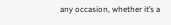any occasion, whether it’s a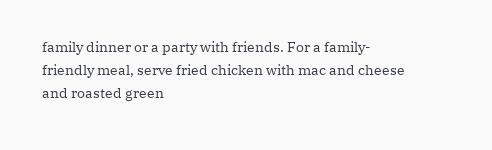family dinner or a party with friends. For a family-friendly meal, serve fried chicken with mac and cheese and roasted green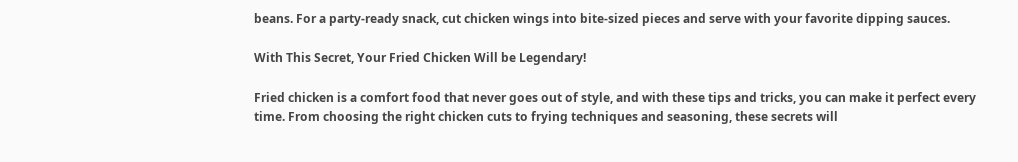beans. For a party-ready snack, cut chicken wings into bite-sized pieces and serve with your favorite dipping sauces.

With This Secret, Your Fried Chicken Will be Legendary!

Fried chicken is a comfort food that never goes out of style, and with these tips and tricks, you can make it perfect every time. From choosing the right chicken cuts to frying techniques and seasoning, these secrets will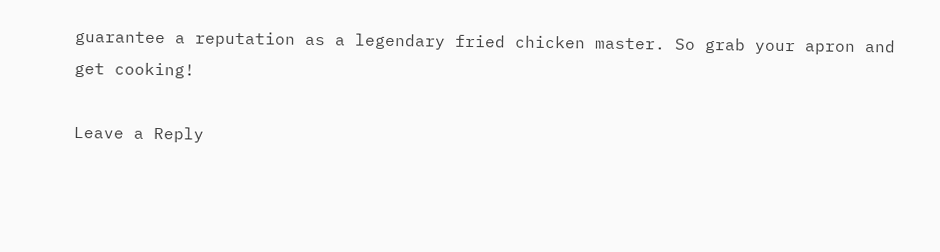guarantee a reputation as a legendary fried chicken master. So grab your apron and get cooking!

Leave a Reply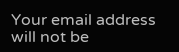Your email address will not be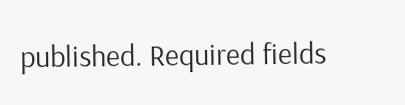published. Required fields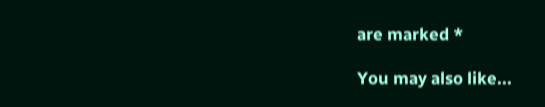are marked *

You may also like...